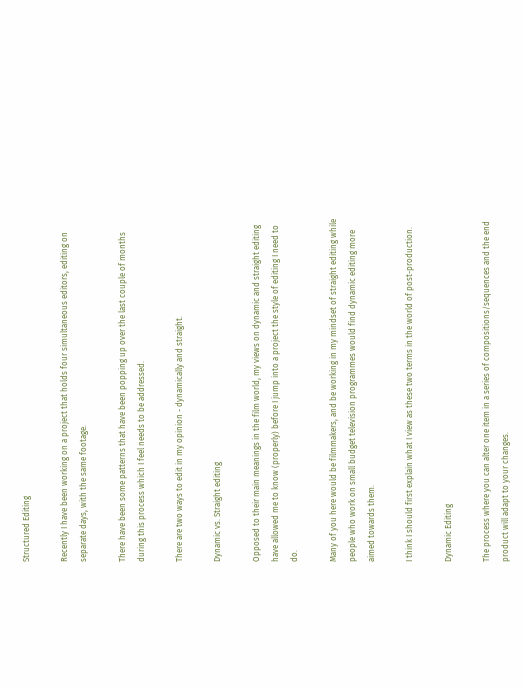Structured Editing

Recently I have been working on a project that holds four simultaneous editors, editing on separate days, with the same footage.

There have been some patterns that have been popping up over the last couple of months during this process which I feel needs to be addressed.

There are two ways to edit in my opinion - dynamically and straight.

Dynamic vs. Straight editing

Opposed to their main meanings in the film world, my views on dynamic and straight editing have allowed me to know (properly) before I jump into a project the style of editing I need to do.

Many of you here would be filmmakers, and be working in my mindset of straight editing while people who work on small budget television programmes would find dynamic editing more aimed towards them.

I think I should first explain what I view as these two terms in the world of post-production.

Dynamic Editing

The process where you can alter one item in a series of compositions/sequences and the end product will adapt to your changes.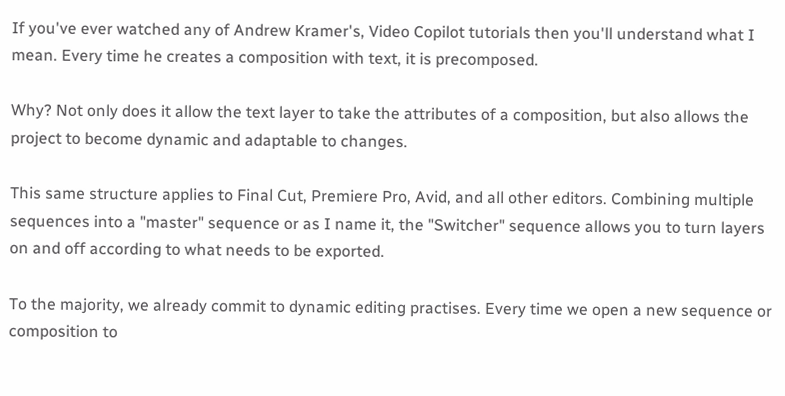If you've ever watched any of Andrew Kramer's, Video Copilot tutorials then you'll understand what I mean. Every time he creates a composition with text, it is precomposed.

Why? Not only does it allow the text layer to take the attributes of a composition, but also allows the project to become dynamic and adaptable to changes.

This same structure applies to Final Cut, Premiere Pro, Avid, and all other editors. Combining multiple sequences into a "master" sequence or as I name it, the "Switcher" sequence allows you to turn layers on and off according to what needs to be exported.

To the majority, we already commit to dynamic editing practises. Every time we open a new sequence or composition to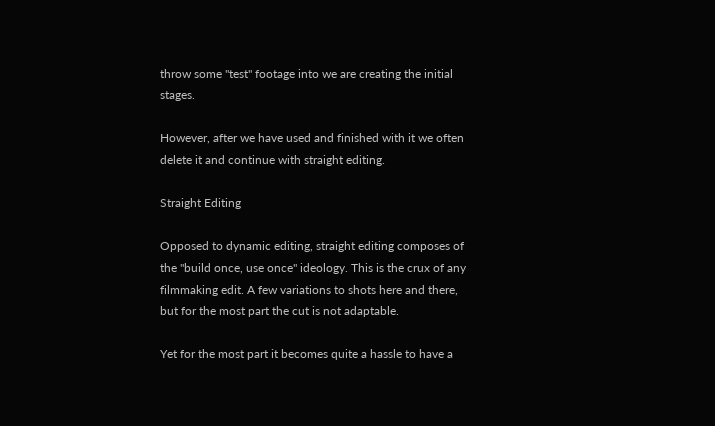throw some "test" footage into we are creating the initial stages.

However, after we have used and finished with it we often delete it and continue with straight editing.

Straight Editing

Opposed to dynamic editing, straight editing composes of the "build once, use once" ideology. This is the crux of any filmmaking edit. A few variations to shots here and there, but for the most part the cut is not adaptable.

Yet for the most part it becomes quite a hassle to have a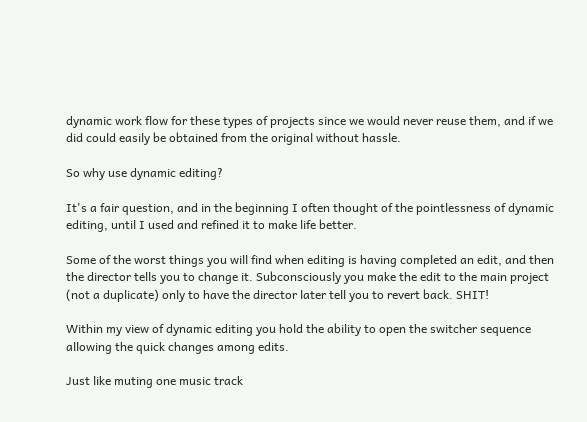dynamic work flow for these types of projects since we would never reuse them, and if we did could easily be obtained from the original without hassle.

So why use dynamic editing?

It's a fair question, and in the beginning I often thought of the pointlessness of dynamic editing, until I used and refined it to make life better.

Some of the worst things you will find when editing is having completed an edit, and then the director tells you to change it. Subconsciously you make the edit to the main project (not a duplicate) only to have the director later tell you to revert back. SHIT!

Within my view of dynamic editing you hold the ability to open the switcher sequence allowing the quick changes among edits.

Just like muting one music track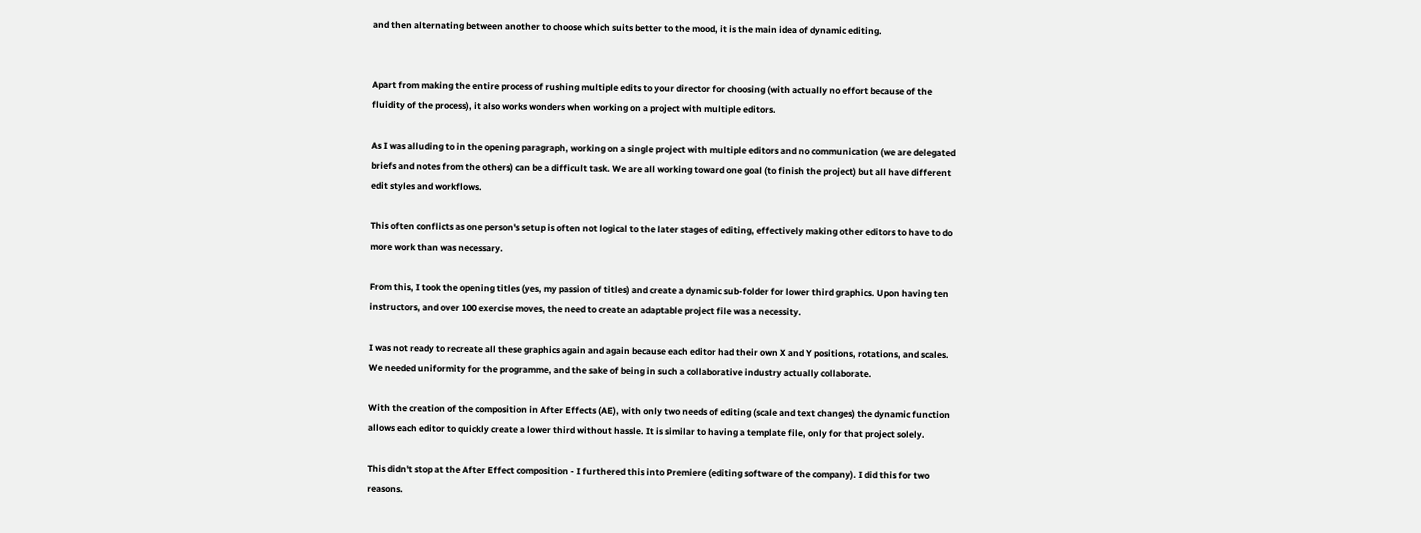and then alternating between another to choose which suits better to the mood, it is the main idea of dynamic editing.


Apart from making the entire process of rushing multiple edits to your director for choosing (with actually no effort because of the fluidity of the process), it also works wonders when working on a project with multiple editors.

As I was alluding to in the opening paragraph, working on a single project with multiple editors and no communication (we are delegated briefs and notes from the others) can be a difficult task. We are all working toward one goal (to finish the project) but all have different edit styles and workflows.

This often conflicts as one person's setup is often not logical to the later stages of editing, effectively making other editors to have to do more work than was necessary.

From this, I took the opening titles (yes, my passion of titles) and create a dynamic sub-folder for lower third graphics. Upon having ten instructors, and over 100 exercise moves, the need to create an adaptable project file was a necessity.

I was not ready to recreate all these graphics again and again because each editor had their own X and Y positions, rotations, and scales. We needed uniformity for the programme, and the sake of being in such a collaborative industry actually collaborate.

With the creation of the composition in After Effects (AE), with only two needs of editing (scale and text changes) the dynamic function allows each editor to quickly create a lower third without hassle. It is similar to having a template file, only for that project solely.

This didn't stop at the After Effect composition - I furthered this into Premiere (editing software of the company). I did this for two reasons.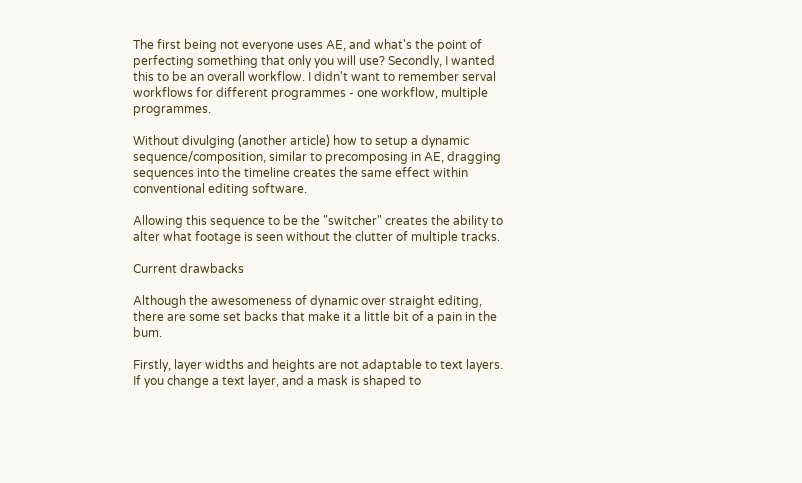The first being not everyone uses AE, and what's the point of perfecting something that only you will use? Secondly, I wanted this to be an overall workflow. I didn't want to remember serval workflows for different programmes - one workflow, multiple programmes.

Without divulging (another article) how to setup a dynamic sequence/composition, similar to precomposing in AE, dragging sequences into the timeline creates the same effect within conventional editing software.

Allowing this sequence to be the "switcher" creates the ability to alter what footage is seen without the clutter of multiple tracks.

Current drawbacks

Although the awesomeness of dynamic over straight editing, there are some set backs that make it a little bit of a pain in the bum.

Firstly, layer widths and heights are not adaptable to text layers. If you change a text layer, and a mask is shaped to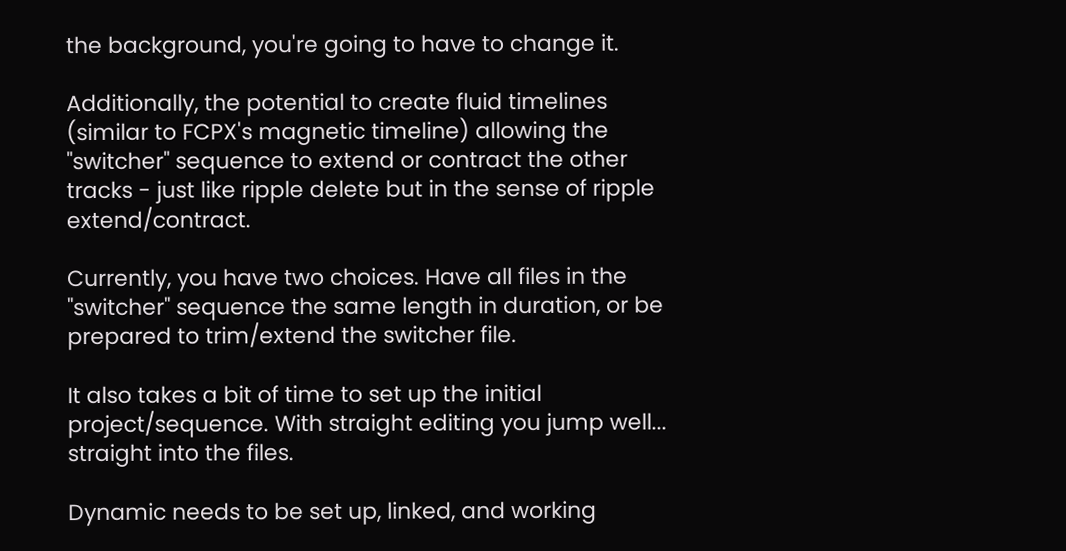the background, you're going to have to change it.

Additionally, the potential to create fluid timelines (similar to FCPX's magnetic timeline) allowing the "switcher" sequence to extend or contract the other tracks - just like ripple delete but in the sense of ripple extend/contract.

Currently, you have two choices. Have all files in the "switcher" sequence the same length in duration, or be prepared to trim/extend the switcher file.

It also takes a bit of time to set up the initial project/sequence. With straight editing you jump well... straight into the files.

Dynamic needs to be set up, linked, and working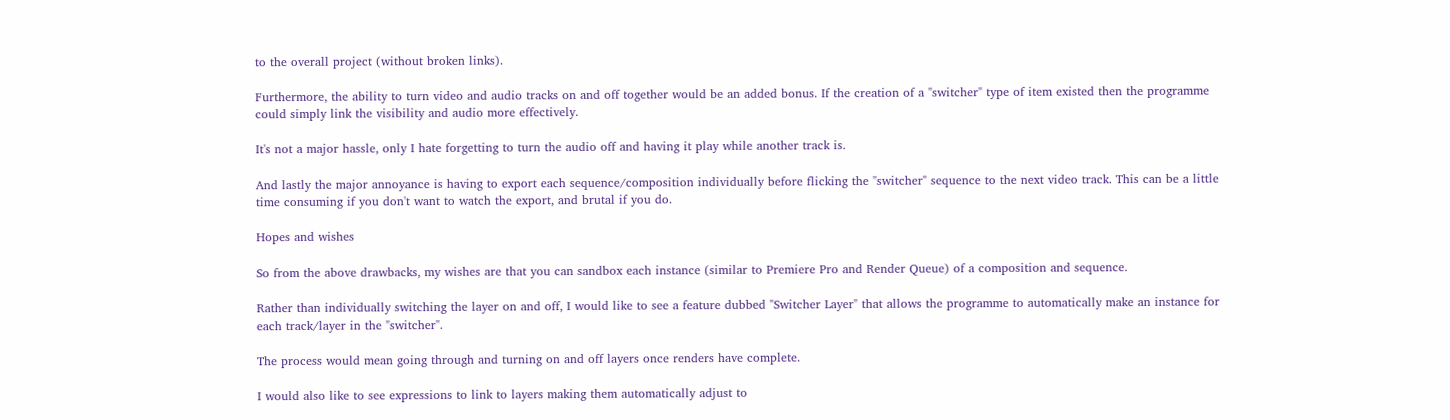to the overall project (without broken links).

Furthermore, the ability to turn video and audio tracks on and off together would be an added bonus. If the creation of a "switcher" type of item existed then the programme could simply link the visibility and audio more effectively.

It's not a major hassle, only I hate forgetting to turn the audio off and having it play while another track is.

And lastly the major annoyance is having to export each sequence/composition individually before flicking the "switcher" sequence to the next video track. This can be a little time consuming if you don't want to watch the export, and brutal if you do.

Hopes and wishes

So from the above drawbacks, my wishes are that you can sandbox each instance (similar to Premiere Pro and Render Queue) of a composition and sequence.

Rather than individually switching the layer on and off, I would like to see a feature dubbed "Switcher Layer" that allows the programme to automatically make an instance for each track/layer in the "switcher".

The process would mean going through and turning on and off layers once renders have complete.

I would also like to see expressions to link to layers making them automatically adjust to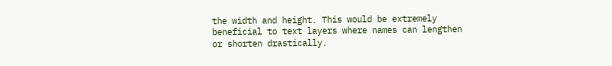the width and height. This would be extremely beneficial to text layers where names can lengthen or shorten drastically.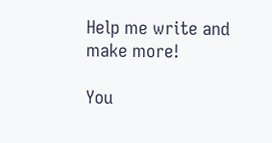Help me write and make more!

You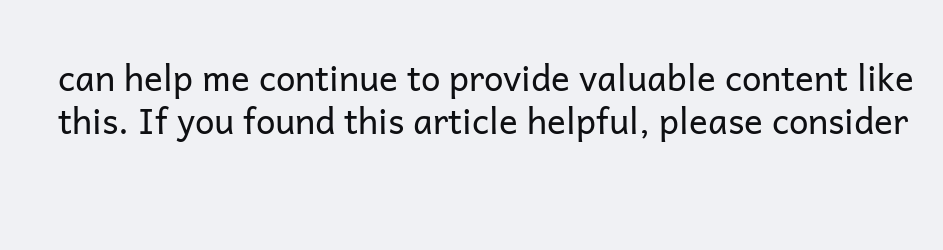can help me continue to provide valuable content like this. If you found this article helpful, please consider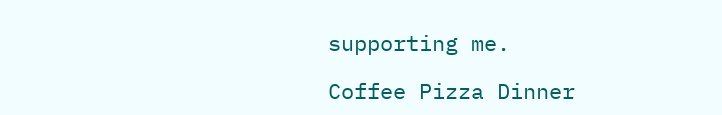supporting me.

Coffee Pizza Dinner